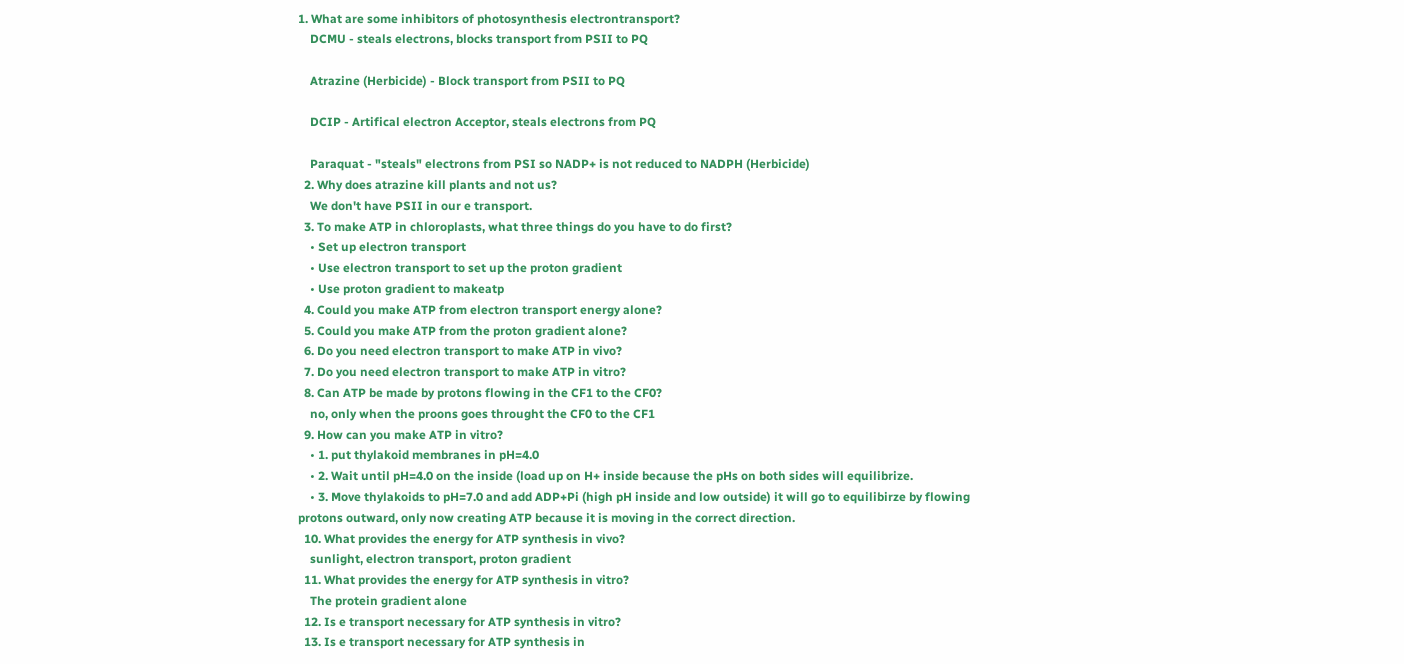1. What are some inhibitors of photosynthesis electrontransport?
    DCMU - steals electrons, blocks transport from PSII to PQ

    Atrazine (Herbicide) - Block transport from PSII to PQ

    DCIP - Artifical electron Acceptor, steals electrons from PQ

    Paraquat - "steals" electrons from PSI so NADP+ is not reduced to NADPH (Herbicide)
  2. Why does atrazine kill plants and not us?
    We don't have PSII in our e transport.
  3. To make ATP in chloroplasts, what three things do you have to do first?
    • Set up electron transport
    • Use electron transport to set up the proton gradient
    • Use proton gradient to makeatp
  4. Could you make ATP from electron transport energy alone?
  5. Could you make ATP from the proton gradient alone?
  6. Do you need electron transport to make ATP in vivo?
  7. Do you need electron transport to make ATP in vitro?
  8. Can ATP be made by protons flowing in the CF1 to the CF0?
    no, only when the proons goes throught the CF0 to the CF1
  9. How can you make ATP in vitro?
    • 1. put thylakoid membranes in pH=4.0
    • 2. Wait until pH=4.0 on the inside (load up on H+ inside because the pHs on both sides will equilibrize.
    • 3. Move thylakoids to pH=7.0 and add ADP+Pi (high pH inside and low outside) it will go to equilibirze by flowing protons outward, only now creating ATP because it is moving in the correct direction.
  10. What provides the energy for ATP synthesis in vivo?
    sunlight, electron transport, proton gradient
  11. What provides the energy for ATP synthesis in vitro?
    The protein gradient alone
  12. Is e transport necessary for ATP synthesis in vitro?
  13. Is e transport necessary for ATP synthesis in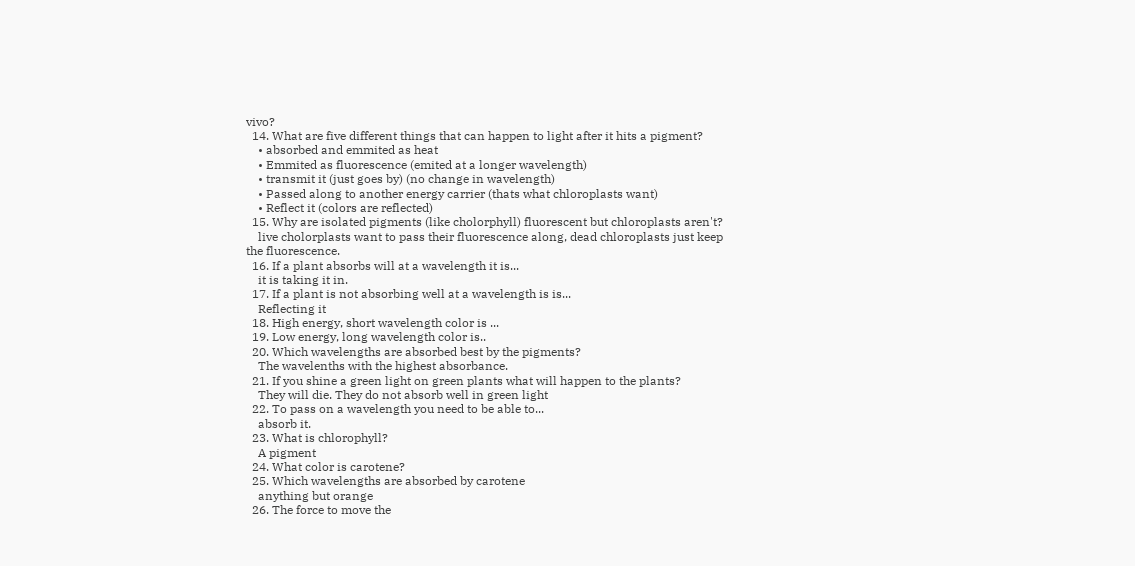vivo?
  14. What are five different things that can happen to light after it hits a pigment?
    • absorbed and emmited as heat
    • Emmited as fluorescence (emited at a longer wavelength)
    • transmit it (just goes by) (no change in wavelength)
    • Passed along to another energy carrier (thats what chloroplasts want)
    • Reflect it (colors are reflected)
  15. Why are isolated pigments (like cholorphyll) fluorescent but chloroplasts aren't?
    live cholorplasts want to pass their fluorescence along, dead chloroplasts just keep the fluorescence.
  16. If a plant absorbs will at a wavelength it is...
    it is taking it in.
  17. If a plant is not absorbing well at a wavelength is is...
    Reflecting it
  18. High energy, short wavelength color is ...
  19. Low energy, long wavelength color is..
  20. Which wavelengths are absorbed best by the pigments?
    The wavelenths with the highest absorbance.
  21. If you shine a green light on green plants what will happen to the plants?
    They will die. They do not absorb well in green light
  22. To pass on a wavelength you need to be able to...
    absorb it.
  23. What is chlorophyll?
    A pigment
  24. What color is carotene?
  25. Which wavelengths are absorbed by carotene
    anything but orange
  26. The force to move the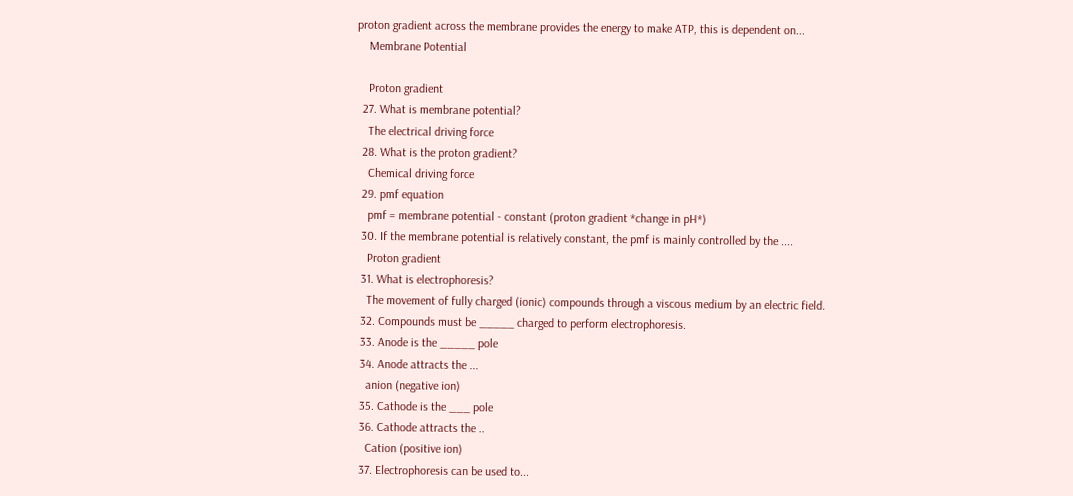proton gradient across the membrane provides the energy to make ATP, this is dependent on...
    Membrane Potential

    Proton gradient
  27. What is membrane potential?
    The electrical driving force
  28. What is the proton gradient?
    Chemical driving force
  29. pmf equation
    pmf = membrane potential - constant (proton gradient *change in pH*)
  30. If the membrane potential is relatively constant, the pmf is mainly controlled by the ....
    Proton gradient
  31. What is electrophoresis?
    The movement of fully charged (ionic) compounds through a viscous medium by an electric field.
  32. Compounds must be _____ charged to perform electrophoresis.
  33. Anode is the _____ pole
  34. Anode attracts the ...
    anion (negative ion)
  35. Cathode is the ___ pole
  36. Cathode attracts the ..
    Cation (positive ion)
  37. Electrophoresis can be used to...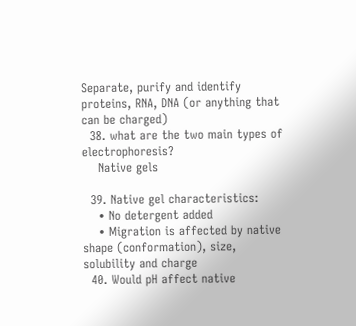Separate, purify and identify proteins, RNA, DNA (or anything that can be charged)
  38. what are the two main types of electrophoresis?
    Native gels

  39. Native gel characteristics:
    • No detergent added
    • Migration is affected by native shape (conformation), size, solubility and charge
  40. Would pH affect native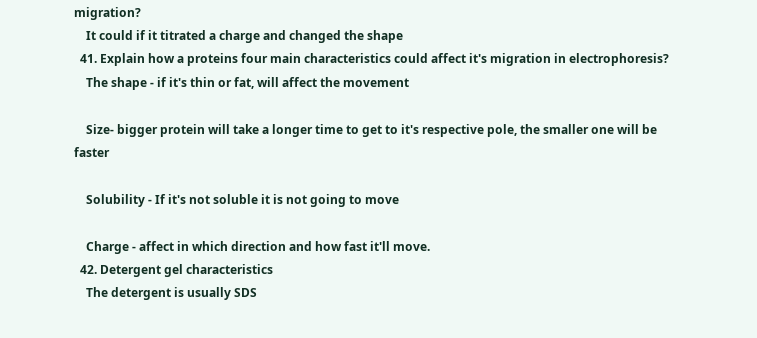migration?
    It could if it titrated a charge and changed the shape
  41. Explain how a proteins four main characteristics could affect it's migration in electrophoresis?
    The shape - if it's thin or fat, will affect the movement

    Size- bigger protein will take a longer time to get to it's respective pole, the smaller one will be faster

    Solubility - If it's not soluble it is not going to move

    Charge - affect in which direction and how fast it'll move.
  42. Detergent gel characteristics
    The detergent is usually SDS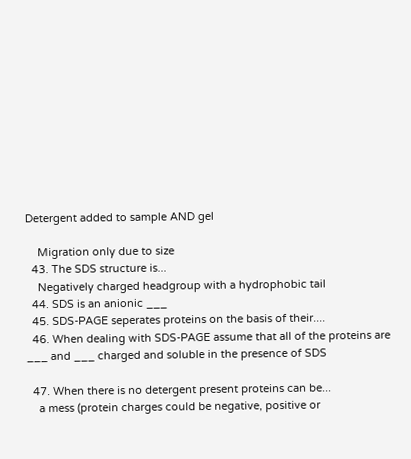Detergent added to sample AND gel

    Migration only due to size
  43. The SDS structure is...
    Negatively charged headgroup with a hydrophobic tail
  44. SDS is an anionic ___
  45. SDS-PAGE seperates proteins on the basis of their....
  46. When dealing with SDS-PAGE assume that all of the proteins are ___ and ___ charged and soluble in the presence of SDS

  47. When there is no detergent present proteins can be...
    a mess (protein charges could be negative, positive or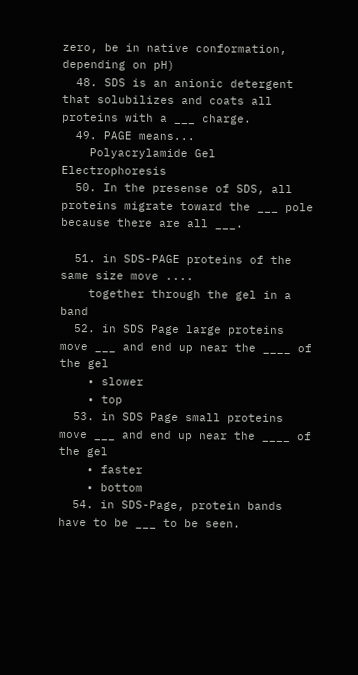zero, be in native conformation, depending on pH)
  48. SDS is an anionic detergent that solubilizes and coats all proteins with a ___ charge.
  49. PAGE means...
    Polyacrylamide Gel Electrophoresis
  50. In the presense of SDS, all proteins migrate toward the ___ pole because there are all ___.

  51. in SDS-PAGE proteins of the same size move ....
    together through the gel in a band
  52. in SDS Page large proteins move ___ and end up near the ____ of the gel
    • slower
    • top
  53. in SDS Page small proteins move ___ and end up near the ____ of the gel
    • faster
    • bottom
  54. in SDS-Page, protein bands have to be ___ to be seen.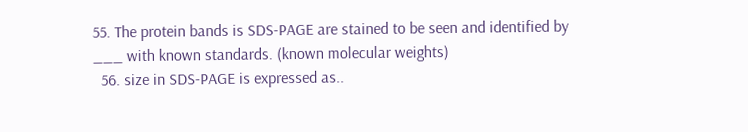55. The protein bands is SDS-PAGE are stained to be seen and identified by ___ with known standards. (known molecular weights)
  56. size in SDS-PAGE is expressed as..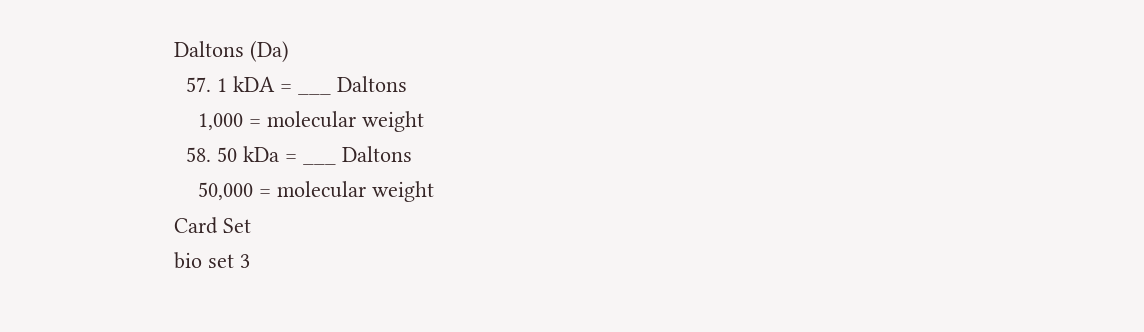Daltons (Da)
  57. 1 kDA = ___ Daltons
    1,000 = molecular weight
  58. 50 kDa = ___ Daltons
    50,000 = molecular weight
Card Set
bio set 3